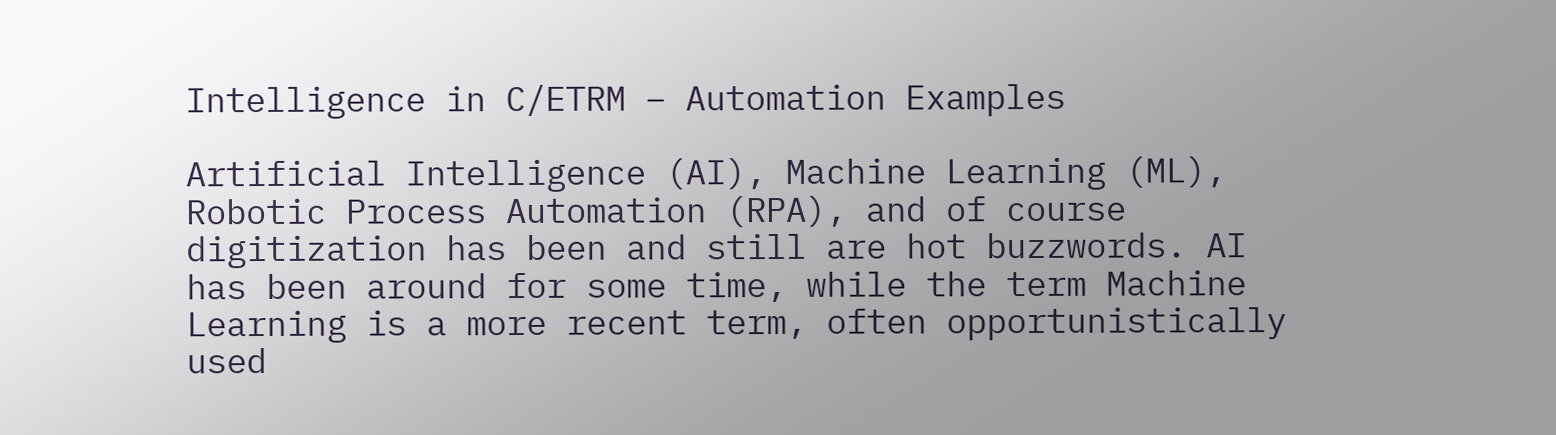Intelligence in C/ETRM – Automation Examples

Artificial Intelligence (AI), Machine Learning (ML), Robotic Process Automation (RPA), and of course digitization has been and still are hot buzzwords. AI has been around for some time, while the term Machine Learning is a more recent term, often opportunistically used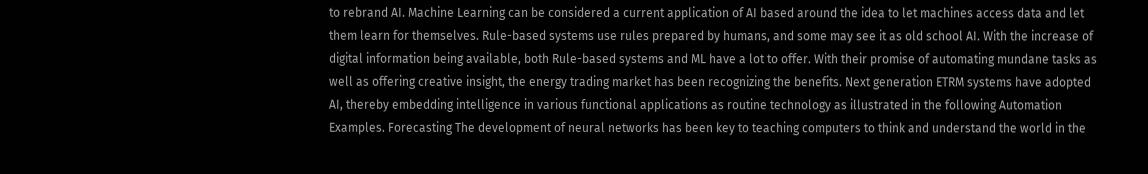to rebrand AI. Machine Learning can be considered a current application of AI based around the idea to let machines access data and let them learn for themselves. Rule-based systems use rules prepared by humans, and some may see it as old school AI. With the increase of digital information being available, both Rule-based systems and ML have a lot to offer. With their promise of automating mundane tasks as well as offering creative insight, the energy trading market has been recognizing the benefits. Next generation ETRM systems have adopted AI, thereby embedding intelligence in various functional applications as routine technology as illustrated in the following Automation Examples. Forecasting The development of neural networks has been key to teaching computers to think and understand the world in the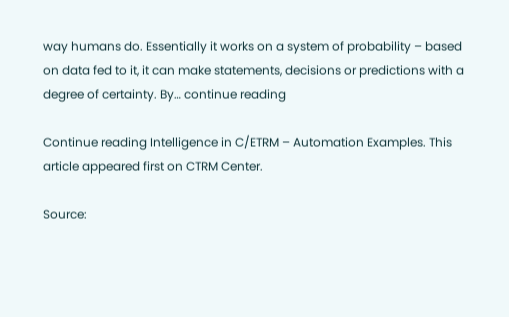way humans do. Essentially it works on a system of probability – based on data fed to it, it can make statements, decisions or predictions with a degree of certainty. By… continue reading

Continue reading Intelligence in C/ETRM – Automation Examples. This article appeared first on CTRM Center.

Source: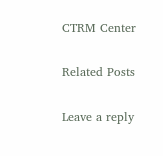CTRM Center

Related Posts

Leave a reply